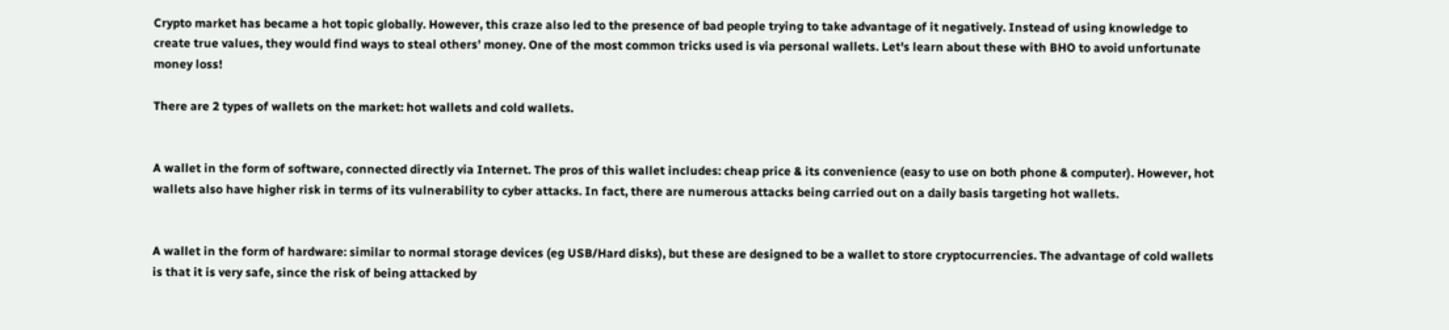Crypto market has became a hot topic globally. However, this craze also led to the presence of bad people trying to take advantage of it negatively. Instead of using knowledge to create true values, they would find ways to steal others’ money. One of the most common tricks used is via personal wallets. Let's learn about these with BHO to avoid unfortunate money loss!

There are 2 types of wallets on the market: hot wallets and cold wallets.


A wallet in the form of software, connected directly via Internet. The pros of this wallet includes: cheap price & its convenience (easy to use on both phone & computer). However, hot wallets also have higher risk in terms of its vulnerability to cyber attacks. In fact, there are numerous attacks being carried out on a daily basis targeting hot wallets.


A wallet in the form of hardware: similar to normal storage devices (eg USB/Hard disks), but these are designed to be a wallet to store cryptocurrencies. The advantage of cold wallets is that it is very safe, since the risk of being attacked by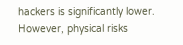hackers is significantly lower. However, physical risks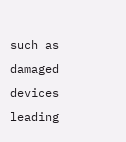such as damaged devices leading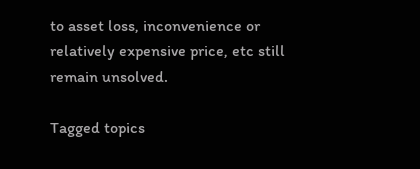to asset loss, inconvenience or relatively expensive price, etc still remain unsolved.

Tagged topics